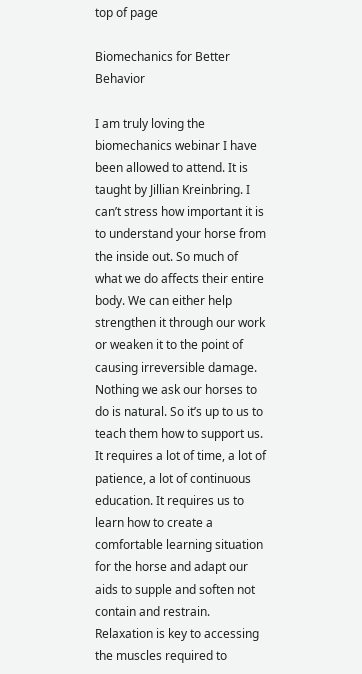top of page

Biomechanics for Better Behavior

I am truly loving the biomechanics webinar I have been allowed to attend. It is taught by Jillian Kreinbring. I can’t stress how important it is to understand your horse from the inside out. So much of what we do affects their entire body. We can either help strengthen it through our work or weaken it to the point of causing irreversible damage. Nothing we ask our horses to do is natural. So it’s up to us to teach them how to support us. It requires a lot of time, a lot of patience, a lot of continuous education. It requires us to learn how to create a comfortable learning situation for the horse and adapt our aids to supple and soften not contain and restrain. Relaxation is key to accessing the muscles required to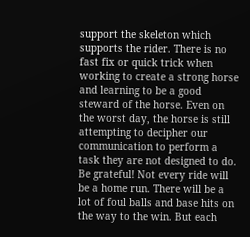support the skeleton which supports the rider. There is no fast fix or quick trick when working to create a strong horse and learning to be a good steward of the horse. Even on the worst day, the horse is still attempting to decipher our communication to perform a task they are not designed to do. Be grateful! Not every ride will be a home run. There will be a lot of foul balls and base hits on the way to the win. But each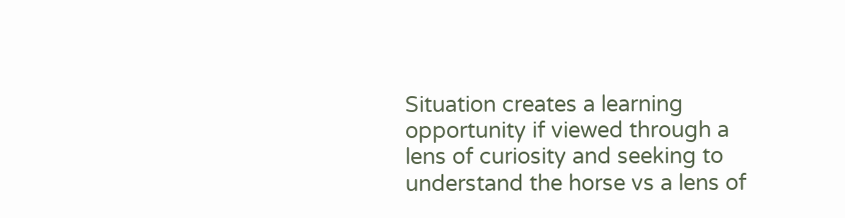Situation creates a learning opportunity if viewed through a lens of curiosity and seeking to understand the horse vs a lens of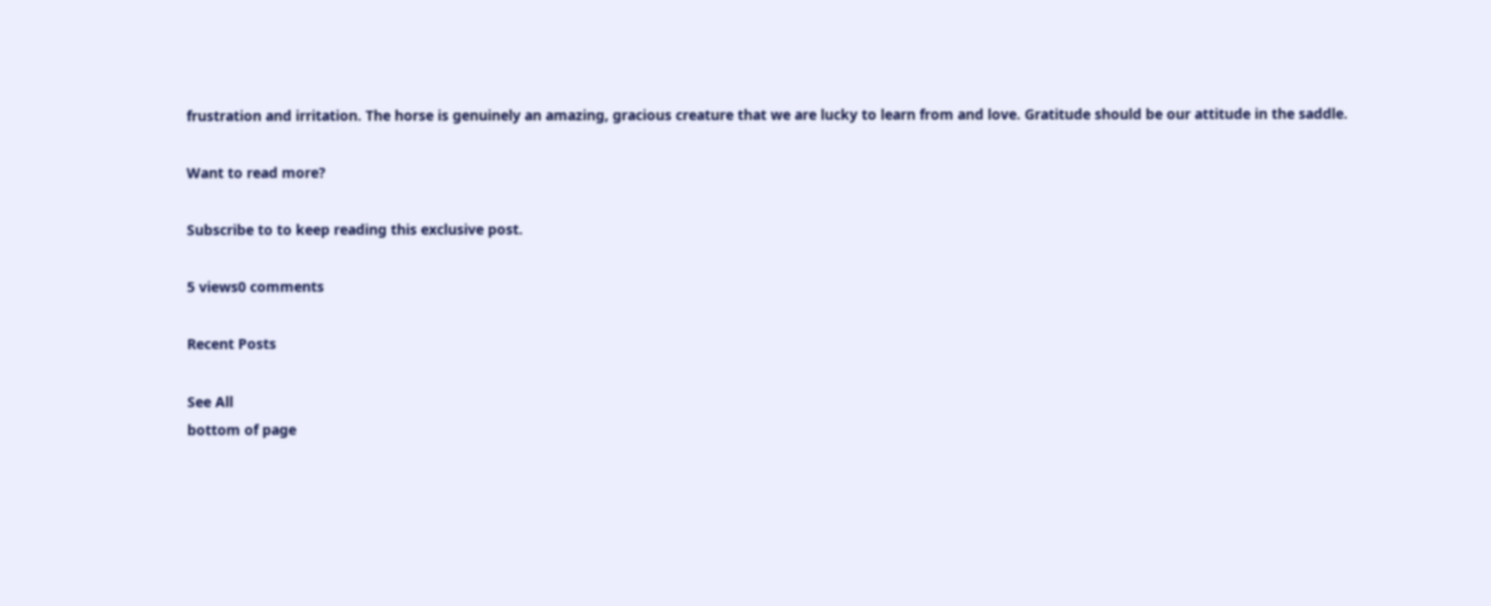frustration and irritation. The horse is genuinely an amazing, gracious creature that we are lucky to learn from and love. Gratitude should be our attitude in the saddle.

Want to read more?

Subscribe to to keep reading this exclusive post.

5 views0 comments

Recent Posts

See All
bottom of page